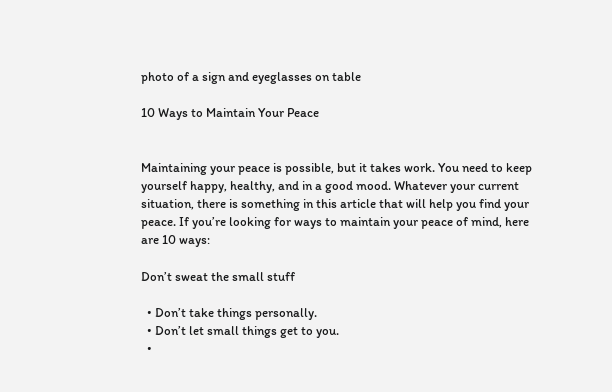photo of a sign and eyeglasses on table

10 Ways to Maintain Your Peace


Maintaining your peace is possible, but it takes work. You need to keep yourself happy, healthy, and in a good mood. Whatever your current situation, there is something in this article that will help you find your peace. If you’re looking for ways to maintain your peace of mind, here are 10 ways:

Don’t sweat the small stuff

  • Don’t take things personally.
  • Don’t let small things get to you.
  •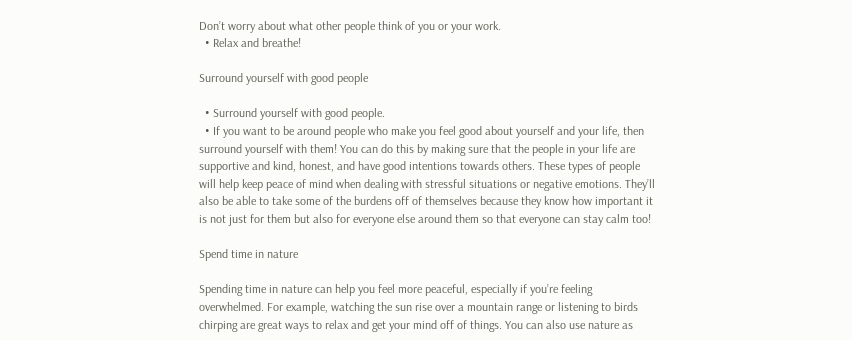Don’t worry about what other people think of you or your work.
  • Relax and breathe!

Surround yourself with good people

  • Surround yourself with good people.
  • If you want to be around people who make you feel good about yourself and your life, then surround yourself with them! You can do this by making sure that the people in your life are supportive and kind, honest, and have good intentions towards others. These types of people will help keep peace of mind when dealing with stressful situations or negative emotions. They’ll also be able to take some of the burdens off of themselves because they know how important it is not just for them but also for everyone else around them so that everyone can stay calm too!

Spend time in nature

Spending time in nature can help you feel more peaceful, especially if you’re feeling overwhelmed. For example, watching the sun rise over a mountain range or listening to birds chirping are great ways to relax and get your mind off of things. You can also use nature as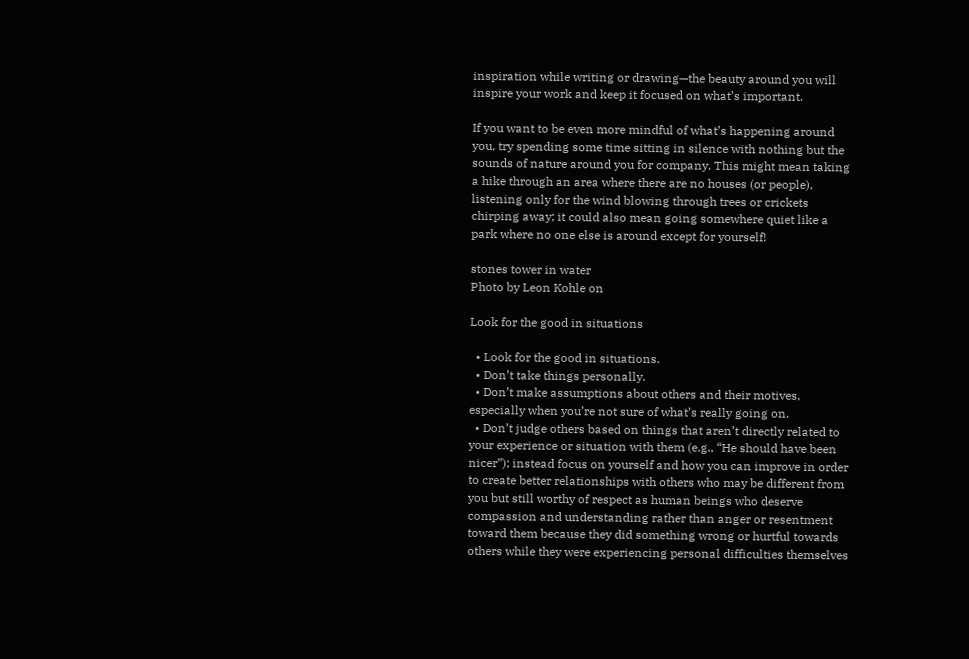inspiration while writing or drawing—the beauty around you will inspire your work and keep it focused on what’s important.

If you want to be even more mindful of what’s happening around you, try spending some time sitting in silence with nothing but the sounds of nature around you for company. This might mean taking a hike through an area where there are no houses (or people), listening only for the wind blowing through trees or crickets chirping away; it could also mean going somewhere quiet like a park where no one else is around except for yourself!

stones tower in water
Photo by Leon Kohle on

Look for the good in situations

  • Look for the good in situations.
  • Don’t take things personally.
  • Don’t make assumptions about others and their motives, especially when you’re not sure of what’s really going on.
  • Don’t judge others based on things that aren’t directly related to your experience or situation with them (e.g., “He should have been nicer”); instead focus on yourself and how you can improve in order to create better relationships with others who may be different from you but still worthy of respect as human beings who deserve compassion and understanding rather than anger or resentment toward them because they did something wrong or hurtful towards others while they were experiencing personal difficulties themselves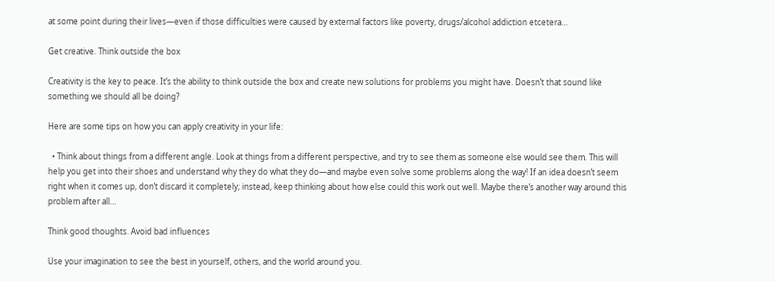at some point during their lives—even if those difficulties were caused by external factors like poverty, drugs/alcohol addiction etcetera…

Get creative. Think outside the box

Creativity is the key to peace. It’s the ability to think outside the box and create new solutions for problems you might have. Doesn’t that sound like something we should all be doing?

Here are some tips on how you can apply creativity in your life:

  • Think about things from a different angle. Look at things from a different perspective, and try to see them as someone else would see them. This will help you get into their shoes and understand why they do what they do—and maybe even solve some problems along the way! If an idea doesn’t seem right when it comes up, don’t discard it completely; instead, keep thinking about how else could this work out well. Maybe there’s another way around this problem after all…

Think good thoughts. Avoid bad influences

Use your imagination to see the best in yourself, others, and the world around you.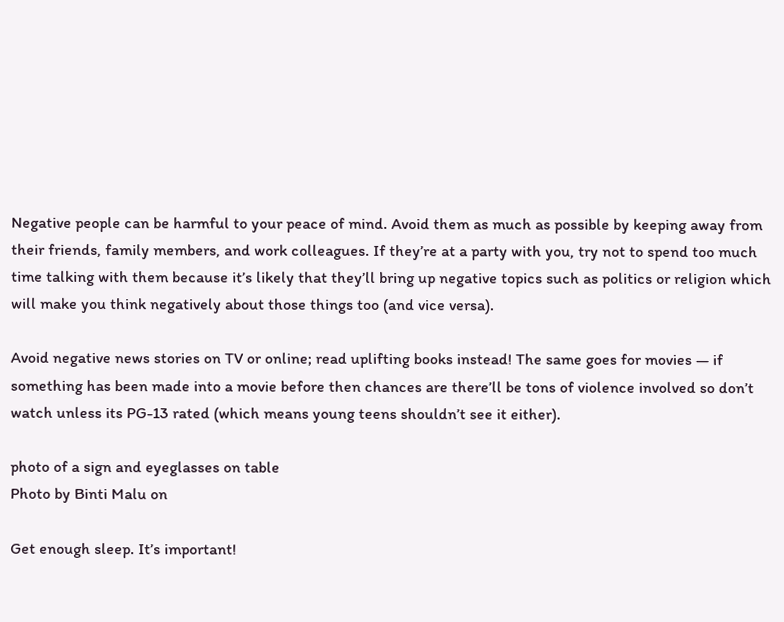Negative people can be harmful to your peace of mind. Avoid them as much as possible by keeping away from their friends, family members, and work colleagues. If they’re at a party with you, try not to spend too much time talking with them because it’s likely that they’ll bring up negative topics such as politics or religion which will make you think negatively about those things too (and vice versa).

Avoid negative news stories on TV or online; read uplifting books instead! The same goes for movies — if something has been made into a movie before then chances are there’ll be tons of violence involved so don’t watch unless its PG-13 rated (which means young teens shouldn’t see it either).

photo of a sign and eyeglasses on table
Photo by Binti Malu on

Get enough sleep. It’s important!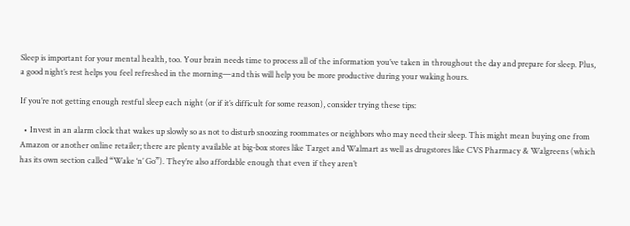Sleep is important for your mental health, too. Your brain needs time to process all of the information you’ve taken in throughout the day and prepare for sleep. Plus, a good night’s rest helps you feel refreshed in the morning—and this will help you be more productive during your waking hours.

If you’re not getting enough restful sleep each night (or if it’s difficult for some reason), consider trying these tips:

  • Invest in an alarm clock that wakes up slowly so as not to disturb snoozing roommates or neighbors who may need their sleep. This might mean buying one from Amazon or another online retailer; there are plenty available at big-box stores like Target and Walmart as well as drugstores like CVS Pharmacy & Walgreens (which has its own section called “Wake ‘n’ Go”). They’re also affordable enough that even if they aren’t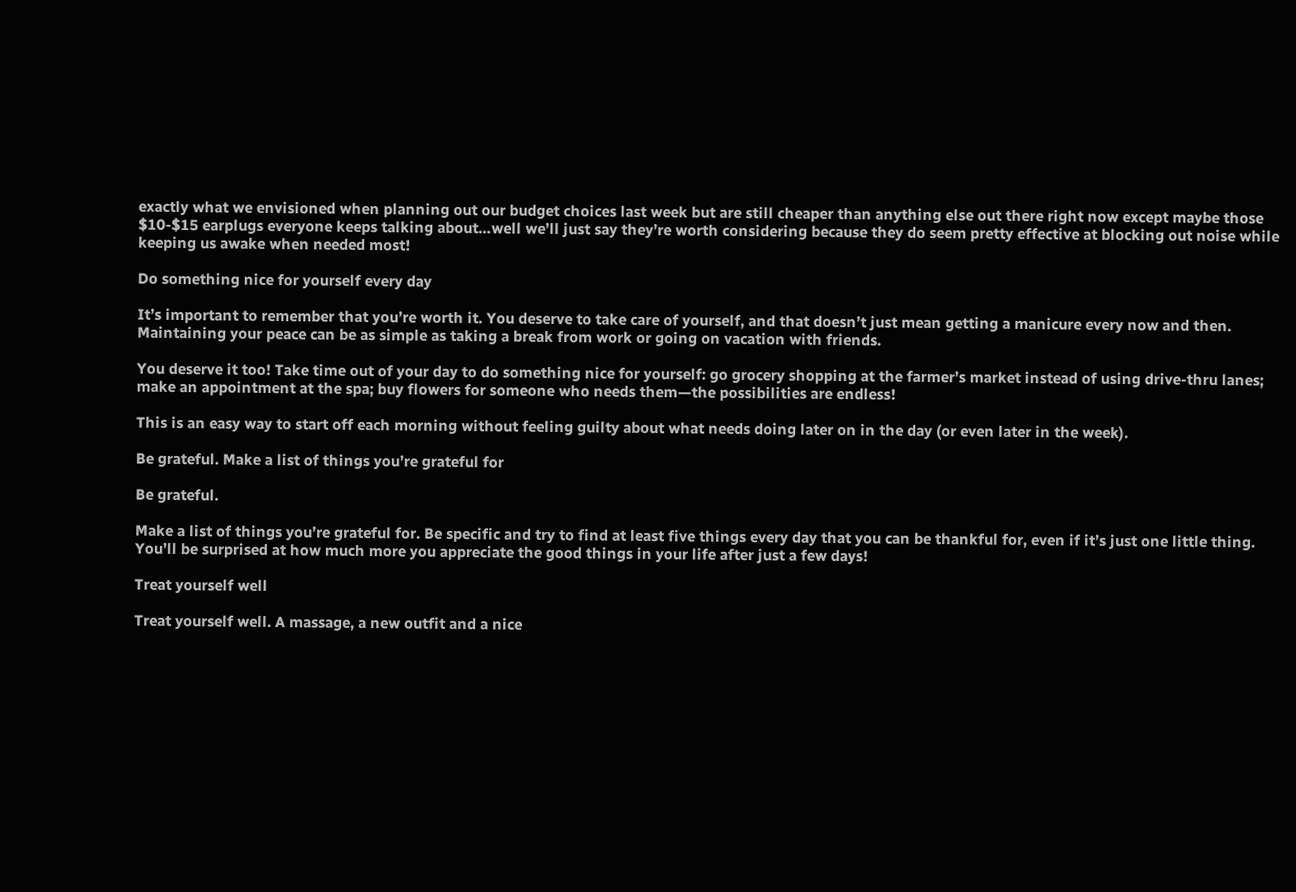exactly what we envisioned when planning out our budget choices last week but are still cheaper than anything else out there right now except maybe those $10-$15 earplugs everyone keeps talking about…well we’ll just say they’re worth considering because they do seem pretty effective at blocking out noise while keeping us awake when needed most!

Do something nice for yourself every day

It’s important to remember that you’re worth it. You deserve to take care of yourself, and that doesn’t just mean getting a manicure every now and then. Maintaining your peace can be as simple as taking a break from work or going on vacation with friends.

You deserve it too! Take time out of your day to do something nice for yourself: go grocery shopping at the farmer’s market instead of using drive-thru lanes; make an appointment at the spa; buy flowers for someone who needs them—the possibilities are endless!

This is an easy way to start off each morning without feeling guilty about what needs doing later on in the day (or even later in the week).

Be grateful. Make a list of things you’re grateful for

Be grateful.

Make a list of things you’re grateful for. Be specific and try to find at least five things every day that you can be thankful for, even if it’s just one little thing. You’ll be surprised at how much more you appreciate the good things in your life after just a few days!

Treat yourself well

Treat yourself well. A massage, a new outfit and a nice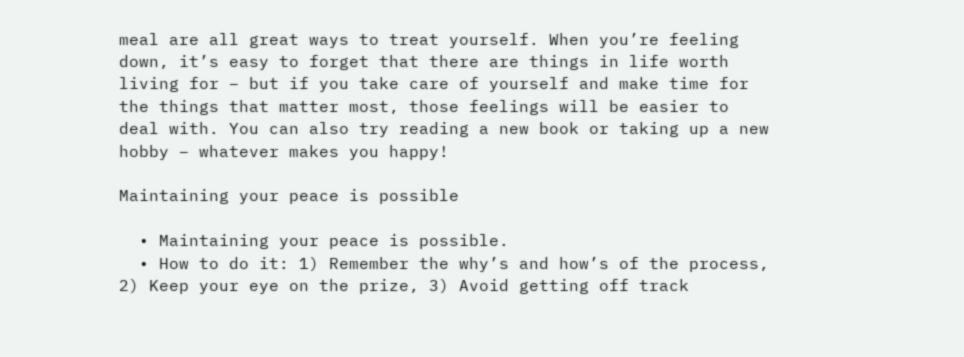meal are all great ways to treat yourself. When you’re feeling down, it’s easy to forget that there are things in life worth living for – but if you take care of yourself and make time for the things that matter most, those feelings will be easier to deal with. You can also try reading a new book or taking up a new hobby – whatever makes you happy!

Maintaining your peace is possible

  • Maintaining your peace is possible.
  • How to do it: 1) Remember the why’s and how’s of the process, 2) Keep your eye on the prize, 3) Avoid getting off track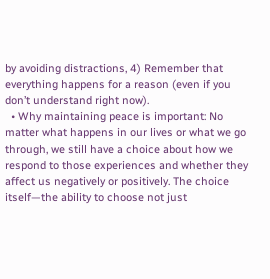by avoiding distractions, 4) Remember that everything happens for a reason (even if you don’t understand right now).
  • Why maintaining peace is important: No matter what happens in our lives or what we go through, we still have a choice about how we respond to those experiences and whether they affect us negatively or positively. The choice itself—the ability to choose not just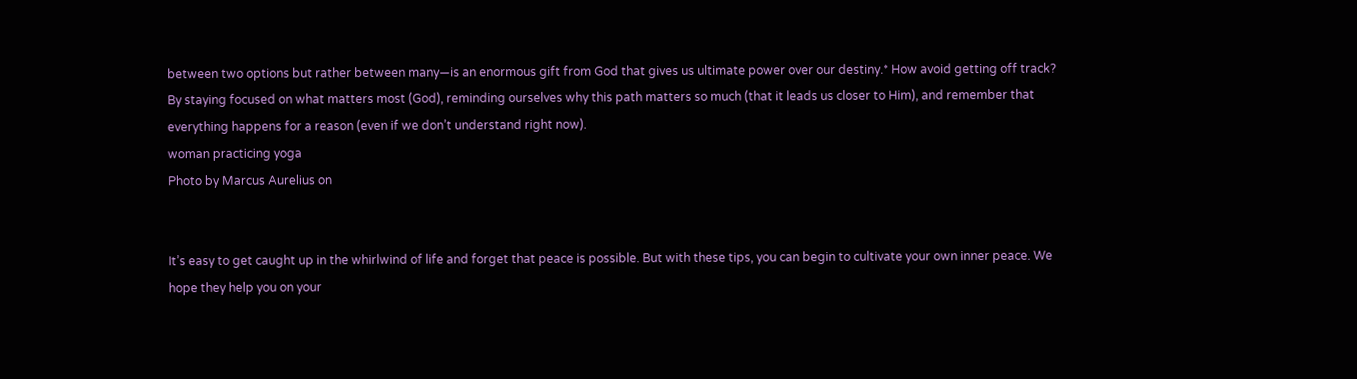between two options but rather between many—is an enormous gift from God that gives us ultimate power over our destiny.* How avoid getting off track? By staying focused on what matters most (God), reminding ourselves why this path matters so much (that it leads us closer to Him), and remember that everything happens for a reason (even if we don’t understand right now).
woman practicing yoga
Photo by Marcus Aurelius on


It’s easy to get caught up in the whirlwind of life and forget that peace is possible. But with these tips, you can begin to cultivate your own inner peace. We hope they help you on your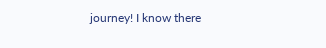journey! I know there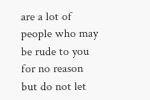are a lot of people who may be rude to you for no reason but do not let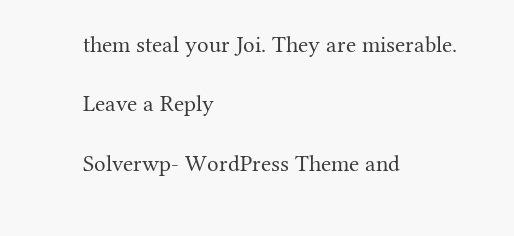them steal your Joi. They are miserable.

Leave a Reply

Solverwp- WordPress Theme and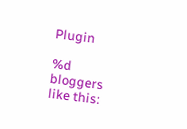Plugin

%d bloggers like this: